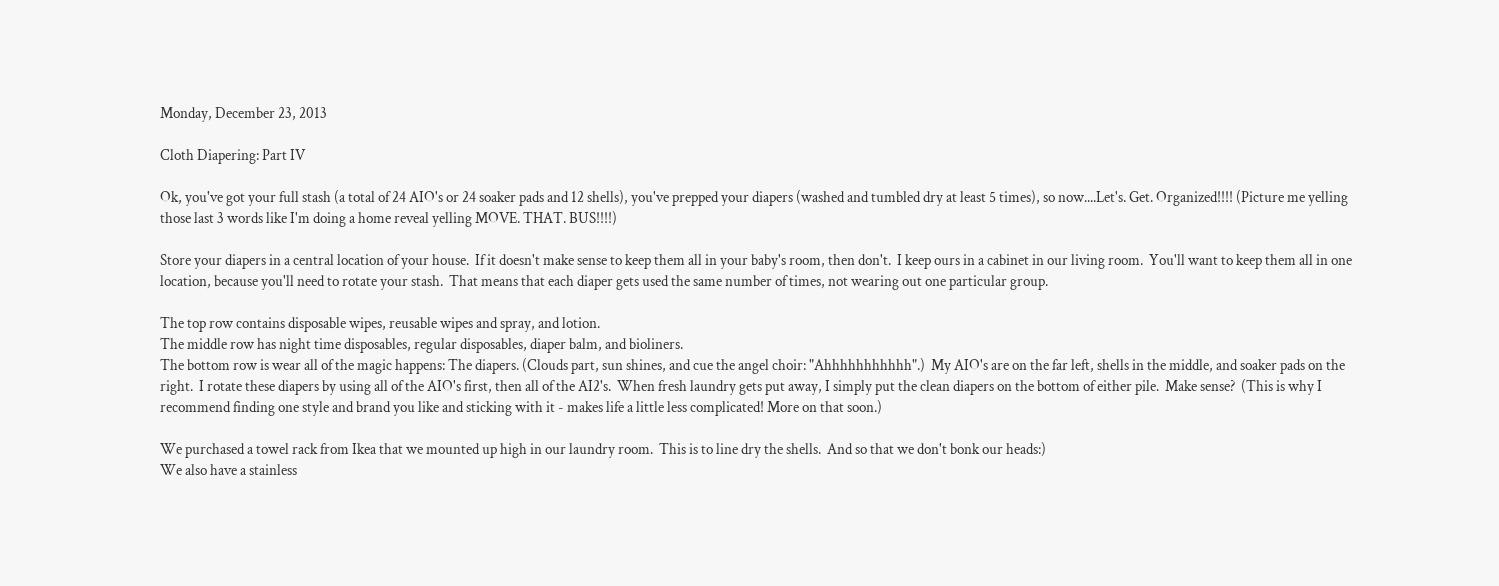Monday, December 23, 2013

Cloth Diapering: Part IV

Ok, you've got your full stash (a total of 24 AIO's or 24 soaker pads and 12 shells), you've prepped your diapers (washed and tumbled dry at least 5 times), so now....Let's. Get. Organized!!!! (Picture me yelling those last 3 words like I'm doing a home reveal yelling MOVE. THAT. BUS!!!!)

Store your diapers in a central location of your house.  If it doesn't make sense to keep them all in your baby's room, then don't.  I keep ours in a cabinet in our living room.  You'll want to keep them all in one location, because you'll need to rotate your stash.  That means that each diaper gets used the same number of times, not wearing out one particular group.

The top row contains disposable wipes, reusable wipes and spray, and lotion.
The middle row has night time disposables, regular disposables, diaper balm, and bioliners.
The bottom row is wear all of the magic happens: The diapers. (Clouds part, sun shines, and cue the angel choir: "Ahhhhhhhhhhh".)  My AIO's are on the far left, shells in the middle, and soaker pads on the right.  I rotate these diapers by using all of the AIO's first, then all of the AI2's.  When fresh laundry gets put away, I simply put the clean diapers on the bottom of either pile.  Make sense?  (This is why I recommend finding one style and brand you like and sticking with it - makes life a little less complicated! More on that soon.)

We purchased a towel rack from Ikea that we mounted up high in our laundry room.  This is to line dry the shells.  And so that we don't bonk our heads:)
We also have a stainless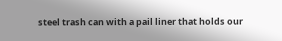steel trash can with a pail liner that holds our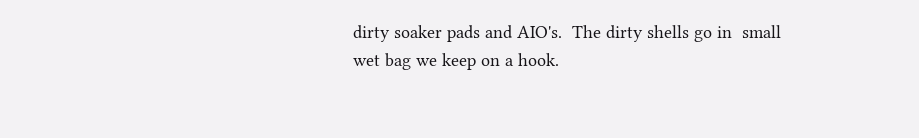dirty soaker pads and AIO's.  The dirty shells go in  small wet bag we keep on a hook.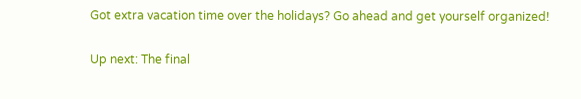Got extra vacation time over the holidays? Go ahead and get yourself organized!

Up next: The final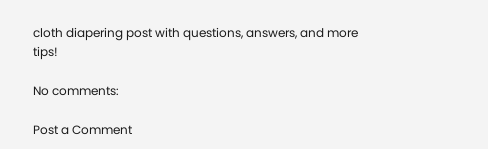cloth diapering post with questions, answers, and more tips!

No comments:

Post a Comment